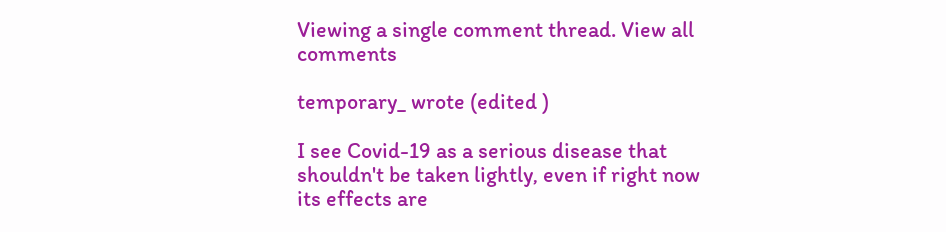Viewing a single comment thread. View all comments

temporary_ wrote (edited )

I see Covid-19 as a serious disease that shouldn't be taken lightly, even if right now its effects are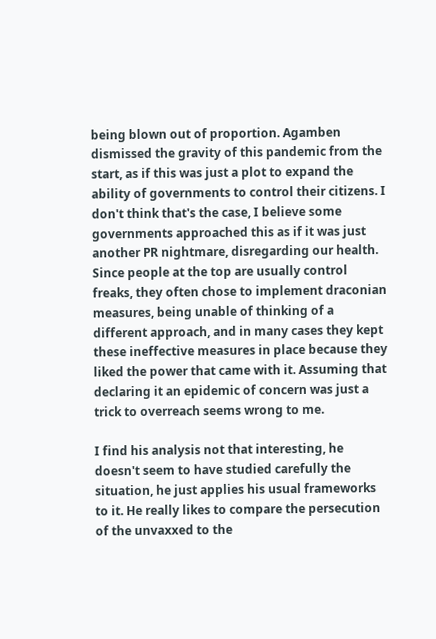being blown out of proportion. Agamben dismissed the gravity of this pandemic from the start, as if this was just a plot to expand the ability of governments to control their citizens. I don't think that's the case, I believe some governments approached this as if it was just another PR nightmare, disregarding our health. Since people at the top are usually control freaks, they often chose to implement draconian measures, being unable of thinking of a different approach, and in many cases they kept these ineffective measures in place because they liked the power that came with it. Assuming that declaring it an epidemic of concern was just a trick to overreach seems wrong to me.

I find his analysis not that interesting, he doesn't seem to have studied carefully the situation, he just applies his usual frameworks to it. He really likes to compare the persecution of the unvaxxed to the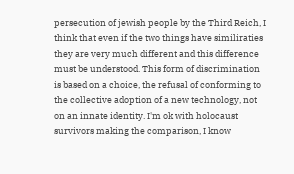persecution of jewish people by the Third Reich, I think that even if the two things have similiraties they are very much different and this difference must be understood. This form of discrimination is based on a choice, the refusal of conforming to the collective adoption of a new technology, not on an innate identity. I'm ok with holocaust survivors making the comparison, I know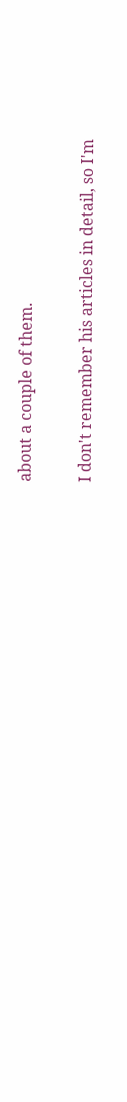about a couple of them.

I don't remember his articles in detail, so I'm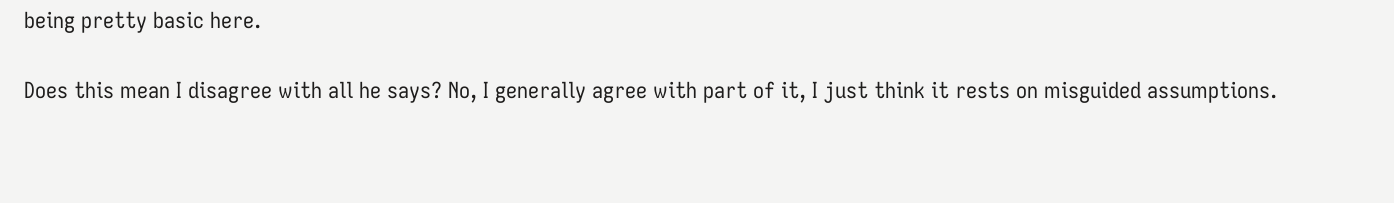being pretty basic here.

Does this mean I disagree with all he says? No, I generally agree with part of it, I just think it rests on misguided assumptions.